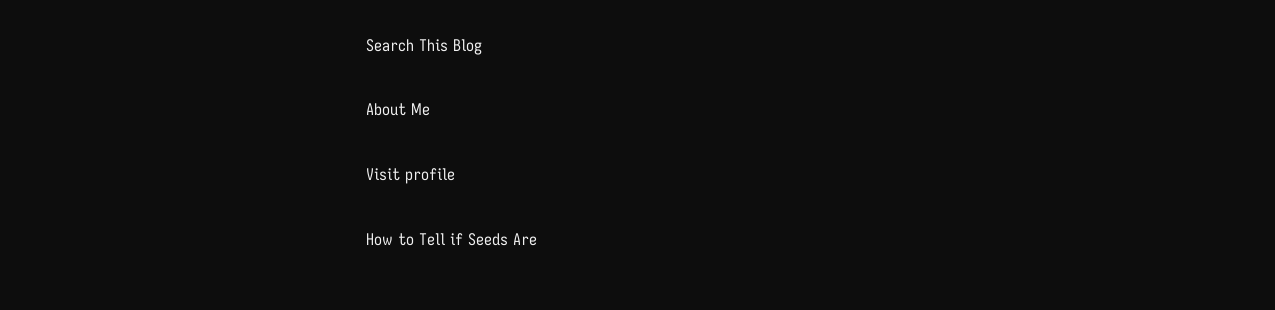Search This Blog

About Me

Visit profile

How to Tell if Seeds Are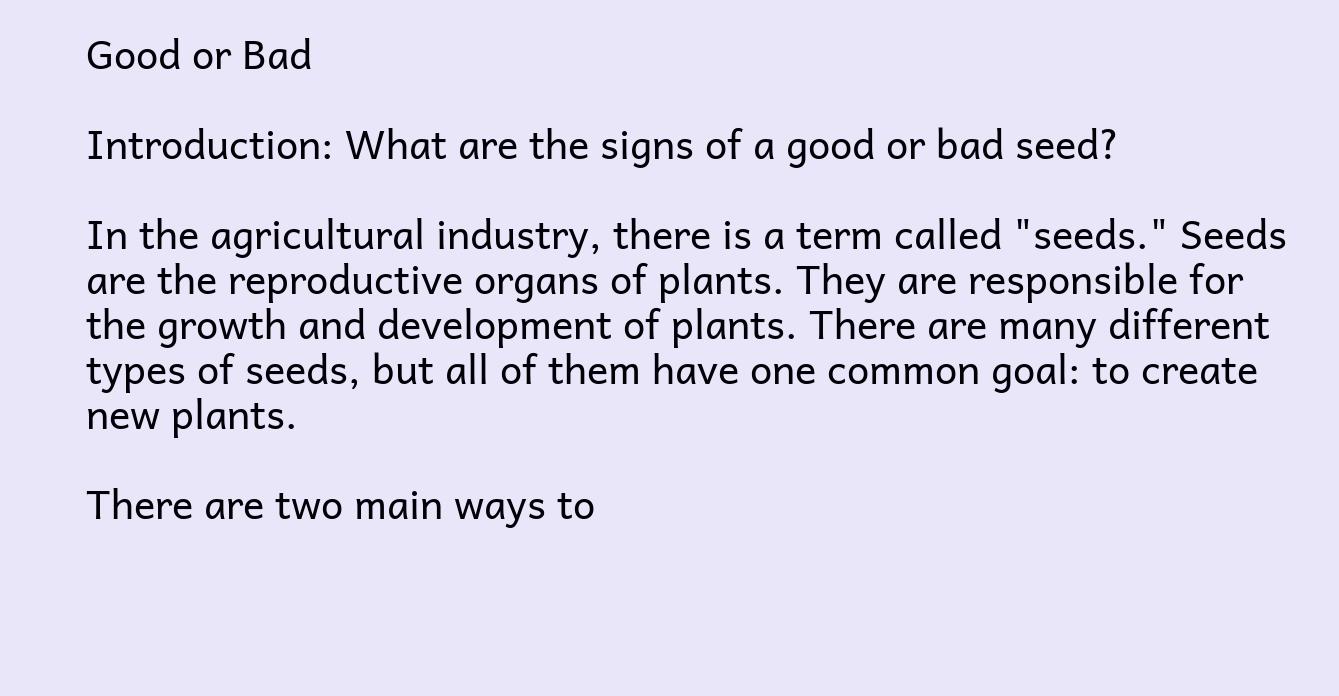Good or Bad

Introduction: What are the signs of a good or bad seed?

In the agricultural industry, there is a term called "seeds." Seeds are the reproductive organs of plants. They are responsible for the growth and development of plants. There are many different types of seeds, but all of them have one common goal: to create new plants.

There are two main ways to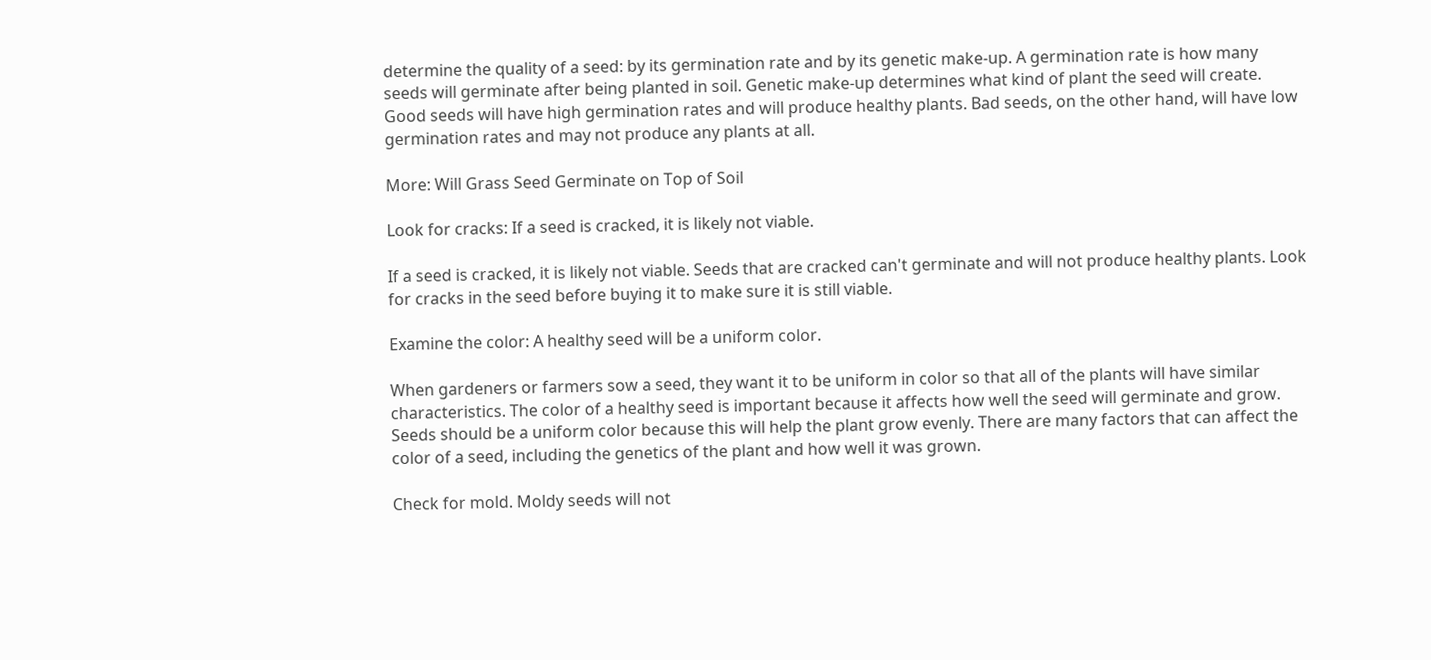determine the quality of a seed: by its germination rate and by its genetic make-up. A germination rate is how many seeds will germinate after being planted in soil. Genetic make-up determines what kind of plant the seed will create. Good seeds will have high germination rates and will produce healthy plants. Bad seeds, on the other hand, will have low germination rates and may not produce any plants at all.

More: Will Grass Seed Germinate on Top of Soil

Look for cracks: If a seed is cracked, it is likely not viable.

If a seed is cracked, it is likely not viable. Seeds that are cracked can't germinate and will not produce healthy plants. Look for cracks in the seed before buying it to make sure it is still viable.

Examine the color: A healthy seed will be a uniform color.

When gardeners or farmers sow a seed, they want it to be uniform in color so that all of the plants will have similar characteristics. The color of a healthy seed is important because it affects how well the seed will germinate and grow. Seeds should be a uniform color because this will help the plant grow evenly. There are many factors that can affect the color of a seed, including the genetics of the plant and how well it was grown.

Check for mold. Moldy seeds will not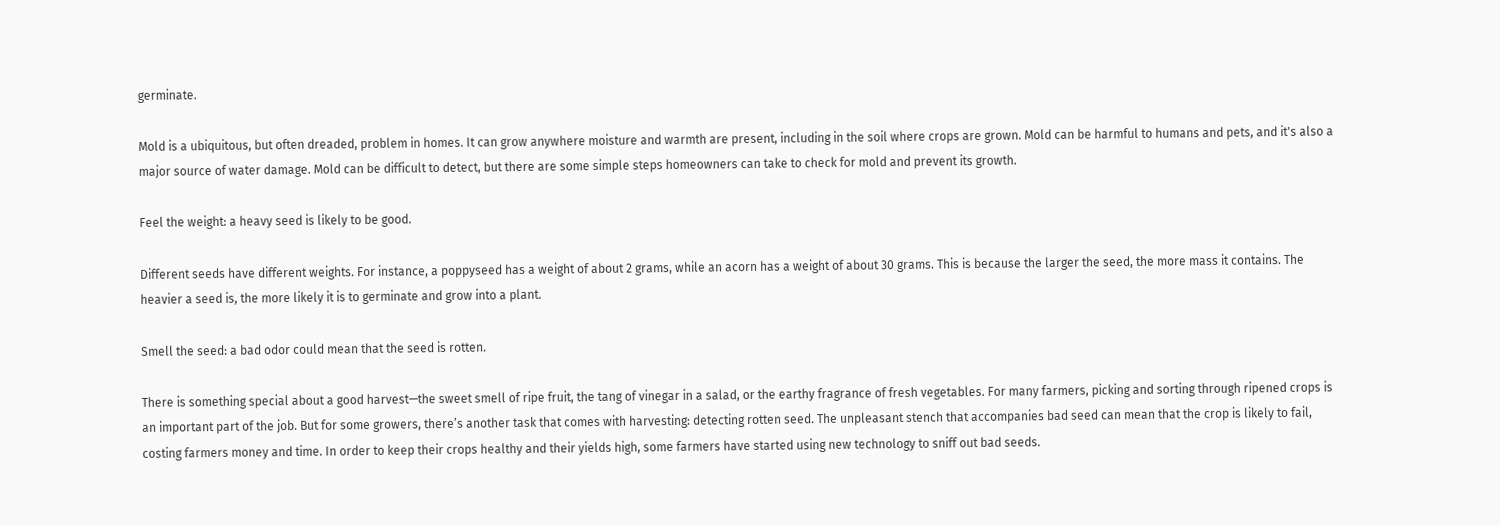germinate.

Mold is a ubiquitous, but often dreaded, problem in homes. It can grow anywhere moisture and warmth are present, including in the soil where crops are grown. Mold can be harmful to humans and pets, and it's also a major source of water damage. Mold can be difficult to detect, but there are some simple steps homeowners can take to check for mold and prevent its growth.

Feel the weight: a heavy seed is likely to be good.

Different seeds have different weights. For instance, a poppyseed has a weight of about 2 grams, while an acorn has a weight of about 30 grams. This is because the larger the seed, the more mass it contains. The heavier a seed is, the more likely it is to germinate and grow into a plant.

Smell the seed: a bad odor could mean that the seed is rotten.

There is something special about a good harvest—the sweet smell of ripe fruit, the tang of vinegar in a salad, or the earthy fragrance of fresh vegetables. For many farmers, picking and sorting through ripened crops is an important part of the job. But for some growers, there’s another task that comes with harvesting: detecting rotten seed. The unpleasant stench that accompanies bad seed can mean that the crop is likely to fail, costing farmers money and time. In order to keep their crops healthy and their yields high, some farmers have started using new technology to sniff out bad seeds.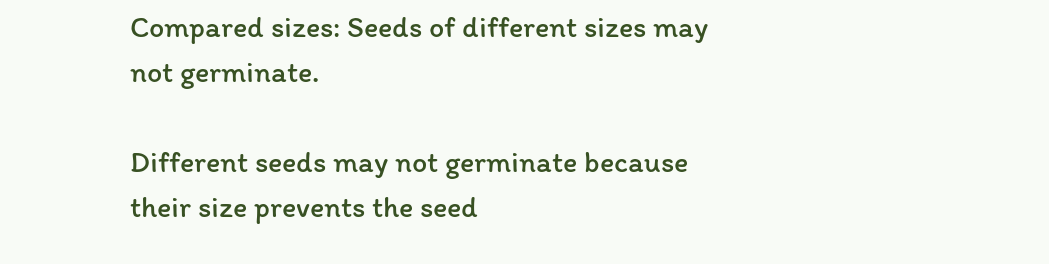Compared sizes: Seeds of different sizes may not germinate.

Different seeds may not germinate because their size prevents the seed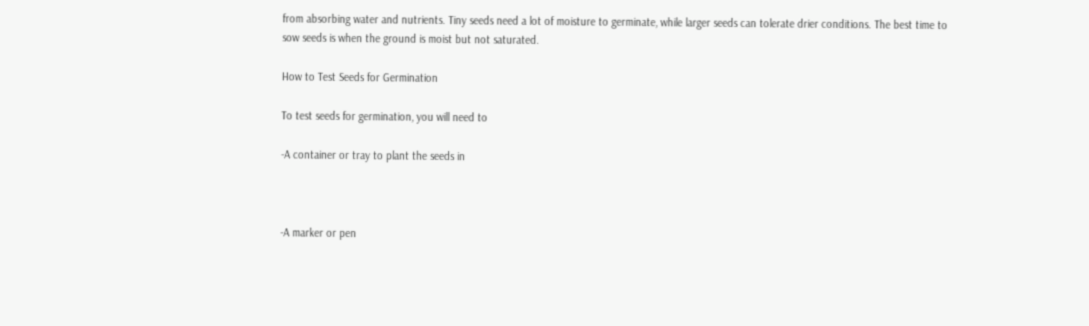from absorbing water and nutrients. Tiny seeds need a lot of moisture to germinate, while larger seeds can tolerate drier conditions. The best time to sow seeds is when the ground is moist but not saturated.

How to Test Seeds for Germination

To test seeds for germination, you will need to

-A container or tray to plant the seeds in



-A marker or pen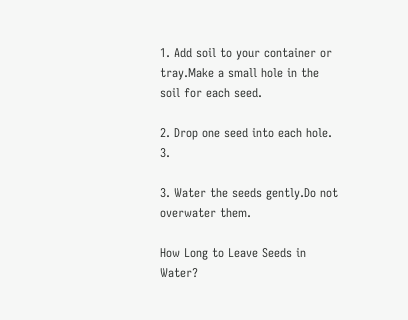1. Add soil to your container or tray.Make a small hole in the soil for each seed.

2. Drop one seed into each hole. 3.

3. Water the seeds gently.Do not overwater them.

How Long to Leave Seeds in Water?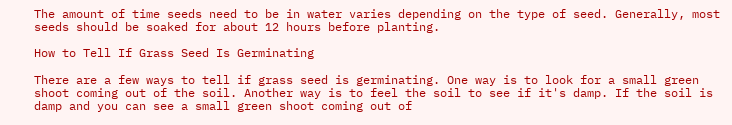The amount of time seeds need to be in water varies depending on the type of seed. Generally, most seeds should be soaked for about 12 hours before planting.

How to Tell If Grass Seed Is Germinating

There are a few ways to tell if grass seed is germinating. One way is to look for a small green shoot coming out of the soil. Another way is to feel the soil to see if it's damp. If the soil is damp and you can see a small green shoot coming out of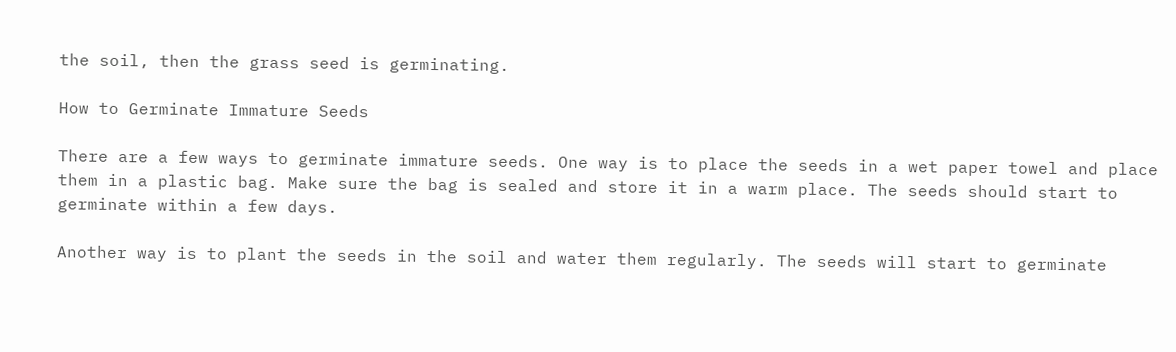the soil, then the grass seed is germinating.

How to Germinate Immature Seeds

There are a few ways to germinate immature seeds. One way is to place the seeds in a wet paper towel and place them in a plastic bag. Make sure the bag is sealed and store it in a warm place. The seeds should start to germinate within a few days.

Another way is to plant the seeds in the soil and water them regularly. The seeds will start to germinate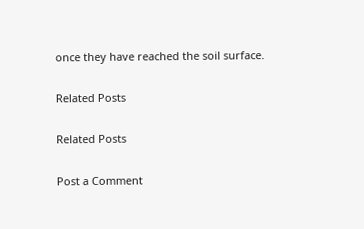once they have reached the soil surface.

Related Posts

Related Posts

Post a Comment